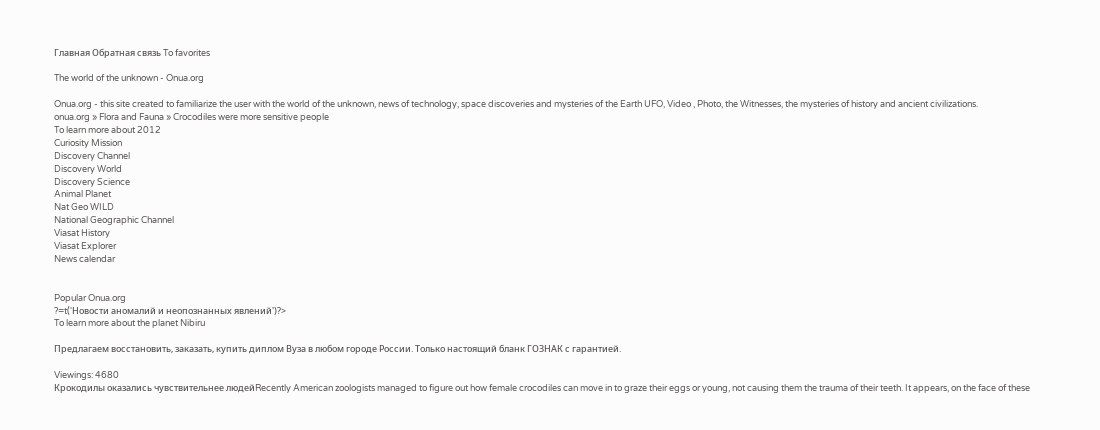Главная Обратная связь To favorites

The world of the unknown - Onua.org

Onua.org - this site created to familiarize the user with the world of the unknown, news of technology, space discoveries and mysteries of the Earth UFO, Video , Photo, the Witnesses, the mysteries of history and ancient civilizations.
onua.org » Flora and Fauna » Crocodiles were more sensitive people
To learn more about 2012
Curiosity Mission
Discovery Channel
Discovery World
Discovery Science
Animal Planet
Nat Geo WILD
National Geographic Channel
Viasat History
Viasat Explorer
News calendar


Popular Onua.org
?=t('Новости аномалий и неопознанных явлений')?>
To learn more about the planet Nibiru

Предлагаем восстановить, заказать, купить диплом Вуза в любом городе России. Только настоящий бланк ГОЗНАК с гарантией.

Viewings: 4680
Крокодилы оказались чувствительнее людейRecently American zoologists managed to figure out how female crocodiles can move in to graze their eggs or young, not causing them the trauma of their teeth. It appears, on the face of these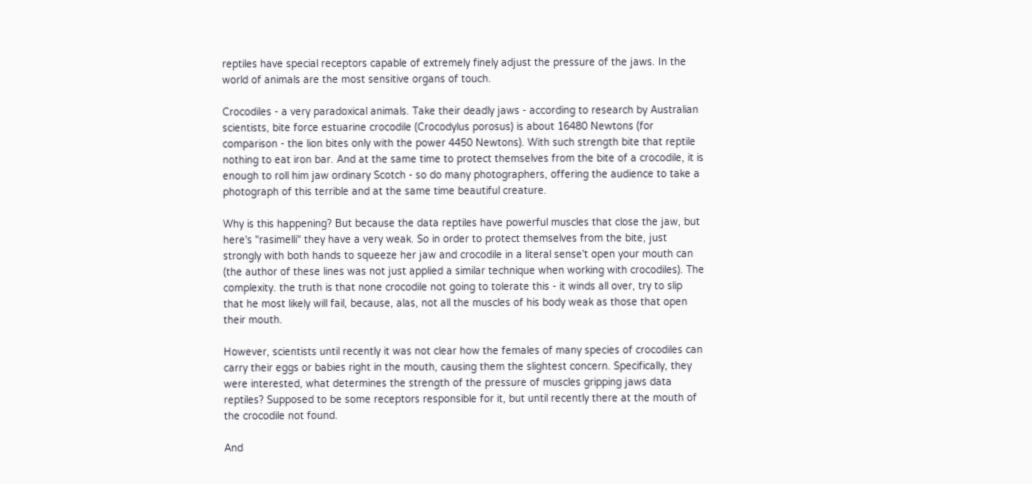reptiles have special receptors capable of extremely finely adjust the pressure of the jaws. In the world of animals are the most sensitive organs of touch.

Crocodiles - a very paradoxical animals. Take their deadly jaws - according to research by Australian scientists, bite force estuarine crocodile (Crocodylus porosus) is about 16480 Newtons (for comparison - the lion bites only with the power 4450 Newtons). With such strength bite that reptile nothing to eat iron bar. And at the same time to protect themselves from the bite of a crocodile, it is enough to roll him jaw ordinary Scotch - so do many photographers, offering the audience to take a photograph of this terrible and at the same time beautiful creature.

Why is this happening? But because the data reptiles have powerful muscles that close the jaw, but here's "rasimelli" they have a very weak. So in order to protect themselves from the bite, just strongly with both hands to squeeze her jaw and crocodile in a literal sense't open your mouth can (the author of these lines was not just applied a similar technique when working with crocodiles). The complexity. the truth is that none crocodile not going to tolerate this - it winds all over, try to slip that he most likely will fail, because, alas, not all the muscles of his body weak as those that open their mouth.

However, scientists until recently it was not clear how the females of many species of crocodiles can carry their eggs or babies right in the mouth, causing them the slightest concern. Specifically, they were interested, what determines the strength of the pressure of muscles gripping jaws data reptiles? Supposed to be some receptors responsible for it, but until recently there at the mouth of the crocodile not found.

And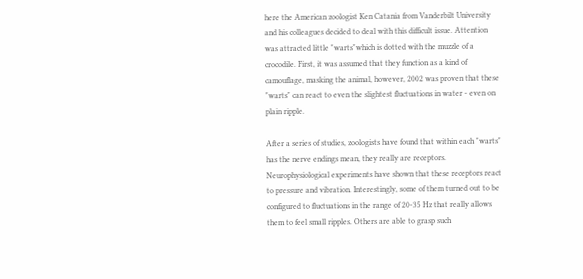here the American zoologist Ken Catania from Vanderbilt University and his colleagues decided to deal with this difficult issue. Attention was attracted little "warts"which is dotted with the muzzle of a crocodile. First, it was assumed that they function as a kind of camouflage, masking the animal, however, 2002 was proven that these "warts" can react to even the slightest fluctuations in water - even on plain ripple.

After a series of studies, zoologists have found that within each "warts" has the nerve endings mean, they really are receptors. Neurophysiological experiments have shown that these receptors react to pressure and vibration. Interestingly, some of them turned out to be configured to fluctuations in the range of 20-35 Hz that really allows them to feel small ripples. Others are able to grasp such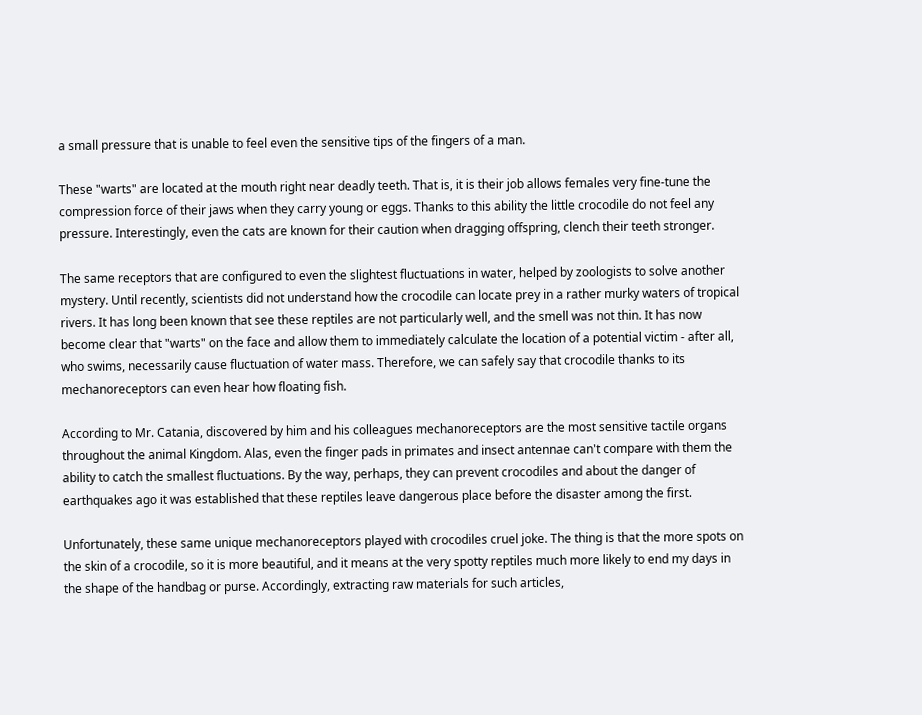a small pressure that is unable to feel even the sensitive tips of the fingers of a man.

These "warts" are located at the mouth right near deadly teeth. That is, it is their job allows females very fine-tune the compression force of their jaws when they carry young or eggs. Thanks to this ability the little crocodile do not feel any pressure. Interestingly, even the cats are known for their caution when dragging offspring, clench their teeth stronger.

The same receptors that are configured to even the slightest fluctuations in water, helped by zoologists to solve another mystery. Until recently, scientists did not understand how the crocodile can locate prey in a rather murky waters of tropical rivers. It has long been known that see these reptiles are not particularly well, and the smell was not thin. It has now become clear that "warts" on the face and allow them to immediately calculate the location of a potential victim - after all, who swims, necessarily cause fluctuation of water mass. Therefore, we can safely say that crocodile thanks to its mechanoreceptors can even hear how floating fish.

According to Mr. Catania, discovered by him and his colleagues mechanoreceptors are the most sensitive tactile organs throughout the animal Kingdom. Alas, even the finger pads in primates and insect antennae can't compare with them the ability to catch the smallest fluctuations. By the way, perhaps, they can prevent crocodiles and about the danger of earthquakes ago it was established that these reptiles leave dangerous place before the disaster among the first.

Unfortunately, these same unique mechanoreceptors played with crocodiles cruel joke. The thing is that the more spots on the skin of a crocodile, so it is more beautiful, and it means at the very spotty reptiles much more likely to end my days in the shape of the handbag or purse. Accordingly, extracting raw materials for such articles,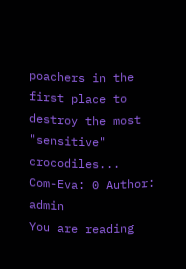poachers in the first place to destroy the most "sensitive" crocodiles...
Com-Eva: 0 Author: admin
You are reading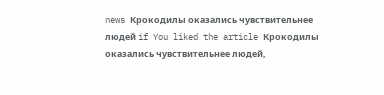news Крокодилы оказались чувствительнее людей if You liked the article Крокодилы оказались чувствительнее людей,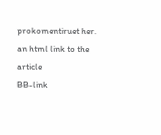prokomentiruet her.
an html link to the article
BB-link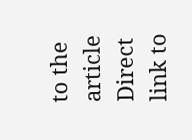to the article
Direct link to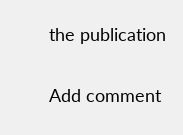the publication

Add comment